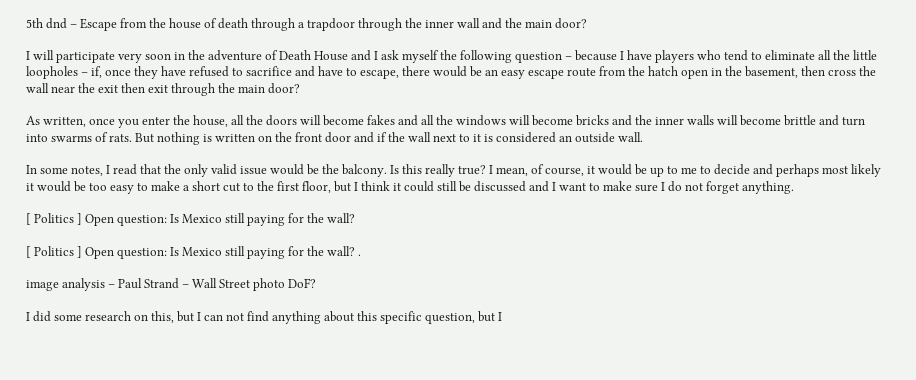5th dnd – Escape from the house of death through a trapdoor through the inner wall and the main door?

I will participate very soon in the adventure of Death House and I ask myself the following question – because I have players who tend to eliminate all the little loopholes – if, once they have refused to sacrifice and have to escape, there would be an easy escape route from the hatch open in the basement, then cross the wall near the exit then exit through the main door?

As written, once you enter the house, all the doors will become fakes and all the windows will become bricks and the inner walls will become brittle and turn into swarms of rats. But nothing is written on the front door and if the wall next to it is considered an outside wall.

In some notes, I read that the only valid issue would be the balcony. Is this really true? I mean, of course, it would be up to me to decide and perhaps most likely it would be too easy to make a short cut to the first floor, but I think it could still be discussed and I want to make sure I do not forget anything.

[ Politics ] Open question: Is Mexico still paying for the wall?

[ Politics ] Open question: Is Mexico still paying for the wall? .

image analysis – Paul Strand – Wall Street photo DoF?

I did some research on this, but I can not find anything about this specific question, but I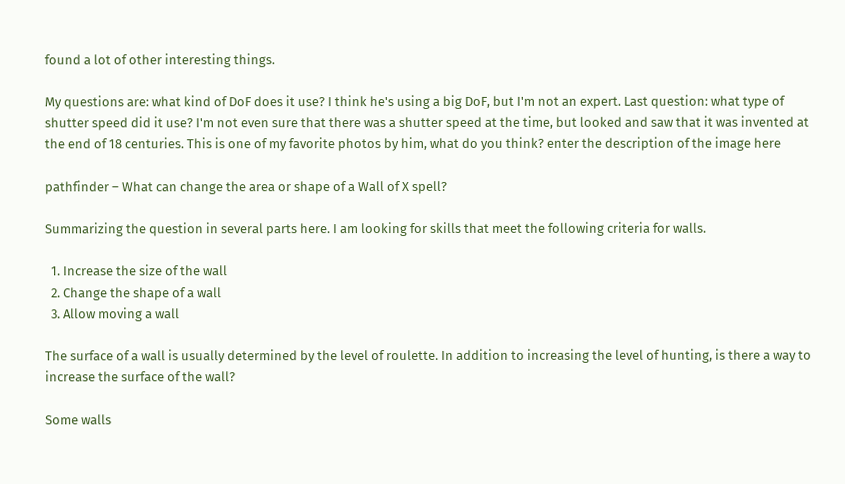found a lot of other interesting things.

My questions are: what kind of DoF does it use? I think he's using a big DoF, but I'm not an expert. Last question: what type of shutter speed did it use? I'm not even sure that there was a shutter speed at the time, but looked and saw that it was invented at the end of 18 centuries. This is one of my favorite photos by him, what do you think? enter the description of the image here

pathfinder – What can change the area or shape of a Wall of X spell?

Summarizing the question in several parts here. I am looking for skills that meet the following criteria for walls.

  1. Increase the size of the wall
  2. Change the shape of a wall
  3. Allow moving a wall

The surface of a wall is usually determined by the level of roulette. In addition to increasing the level of hunting, is there a way to increase the surface of the wall?

Some walls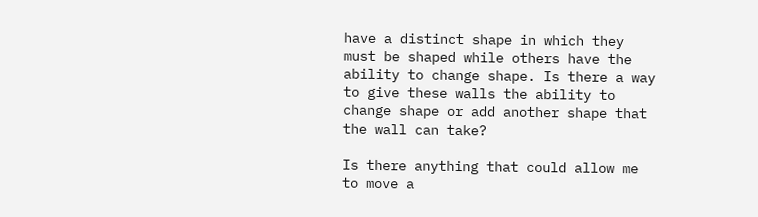have a distinct shape in which they must be shaped while others have the ability to change shape. Is there a way to give these walls the ability to change shape or add another shape that the wall can take?

Is there anything that could allow me to move a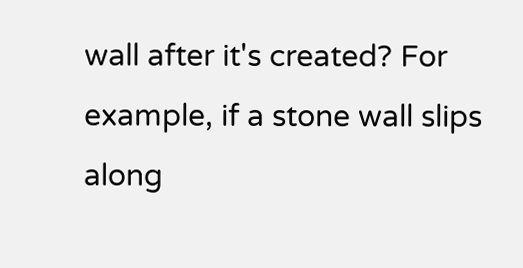wall after it's created? For example, if a stone wall slips along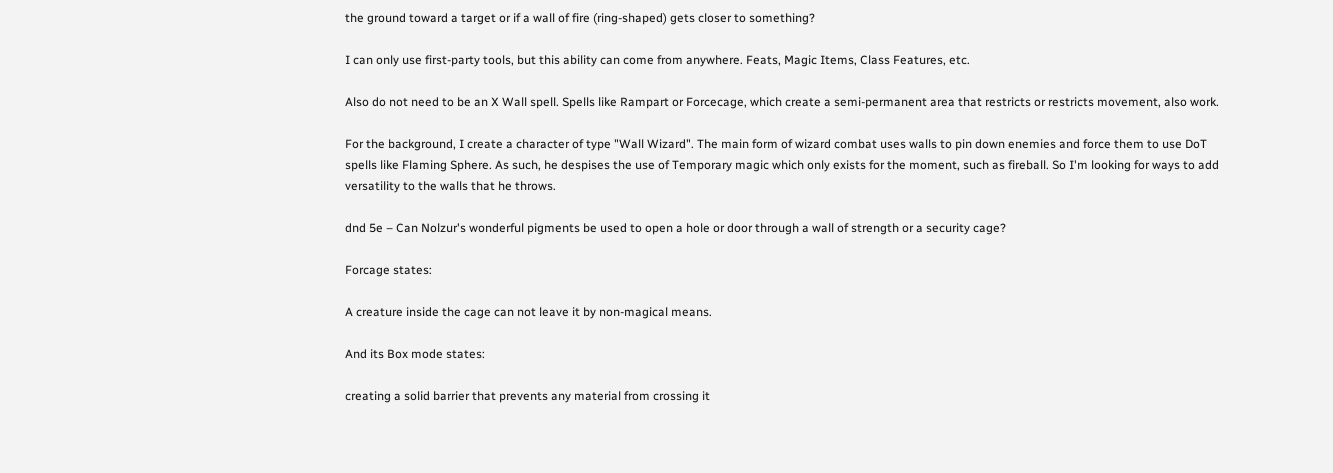the ground toward a target or if a wall of fire (ring-shaped) gets closer to something?

I can only use first-party tools, but this ability can come from anywhere. Feats, Magic Items, Class Features, etc.

Also do not need to be an X Wall spell. Spells like Rampart or Forcecage, which create a semi-permanent area that restricts or restricts movement, also work.

For the background, I create a character of type "Wall Wizard". The main form of wizard combat uses walls to pin down enemies and force them to use DoT spells like Flaming Sphere. As such, he despises the use of Temporary magic which only exists for the moment, such as fireball. So I'm looking for ways to add versatility to the walls that he throws.

dnd 5e – Can Nolzur's wonderful pigments be used to open a hole or door through a wall of strength or a security cage?

Forcage states:

A creature inside the cage can not leave it by non-magical means.

And its Box mode states:

creating a solid barrier that prevents any material from crossing it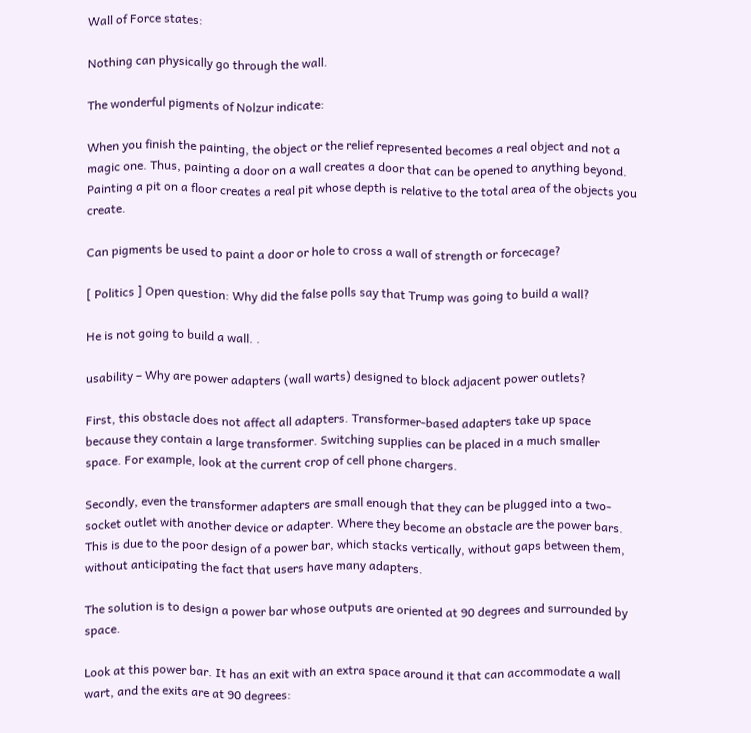Wall of Force states:

Nothing can physically go through the wall.

The wonderful pigments of Nolzur indicate:

When you finish the painting, the object or the relief represented becomes a real object and not a magic one. Thus, painting a door on a wall creates a door that can be opened to anything beyond. Painting a pit on a floor creates a real pit whose depth is relative to the total area of the objects you create.

Can pigments be used to paint a door or hole to cross a wall of strength or forcecage?

[ Politics ] Open question: Why did the false polls say that Trump was going to build a wall?

He is not going to build a wall. .

usability – Why are power adapters (wall warts) designed to block adjacent power outlets?

First, this obstacle does not affect all adapters. Transformer-based adapters take up space because they contain a large transformer. Switching supplies can be placed in a much smaller space. For example, look at the current crop of cell phone chargers.

Secondly, even the transformer adapters are small enough that they can be plugged into a two-socket outlet with another device or adapter. Where they become an obstacle are the power bars. This is due to the poor design of a power bar, which stacks vertically, without gaps between them, without anticipating the fact that users have many adapters.

The solution is to design a power bar whose outputs are oriented at 90 degrees and surrounded by space.

Look at this power bar. It has an exit with an extra space around it that can accommodate a wall wart, and the exits are at 90 degrees: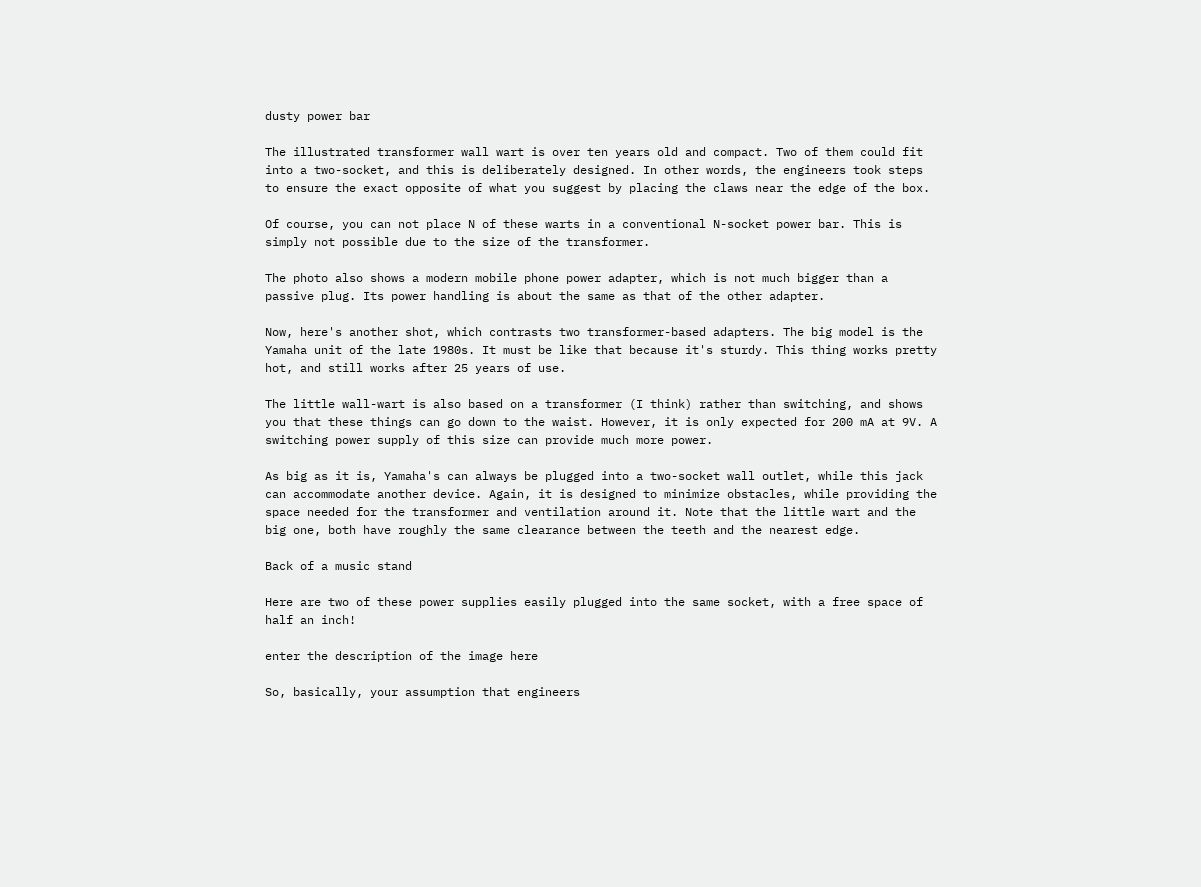dusty power bar

The illustrated transformer wall wart is over ten years old and compact. Two of them could fit into a two-socket, and this is deliberately designed. In other words, the engineers took steps to ensure the exact opposite of what you suggest by placing the claws near the edge of the box.

Of course, you can not place N of these warts in a conventional N-socket power bar. This is simply not possible due to the size of the transformer.

The photo also shows a modern mobile phone power adapter, which is not much bigger than a passive plug. Its power handling is about the same as that of the other adapter.

Now, here's another shot, which contrasts two transformer-based adapters. The big model is the Yamaha unit of the late 1980s. It must be like that because it's sturdy. This thing works pretty hot, and still works after 25 years of use.

The little wall-wart is also based on a transformer (I think) rather than switching, and shows you that these things can go down to the waist. However, it is only expected for 200 mA at 9V. A switching power supply of this size can provide much more power.

As big as it is, Yamaha's can always be plugged into a two-socket wall outlet, while this jack can accommodate another device. Again, it is designed to minimize obstacles, while providing the space needed for the transformer and ventilation around it. Note that the little wart and the big one, both have roughly the same clearance between the teeth and the nearest edge.

Back of a music stand

Here are two of these power supplies easily plugged into the same socket, with a free space of half an inch!

enter the description of the image here

So, basically, your assumption that engineers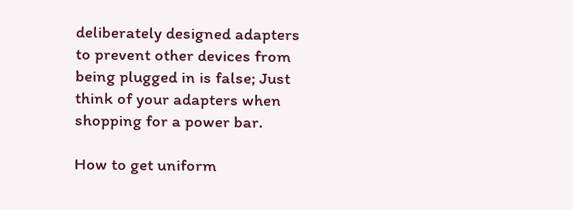deliberately designed adapters to prevent other devices from being plugged in is false; Just think of your adapters when shopping for a power bar.

How to get uniform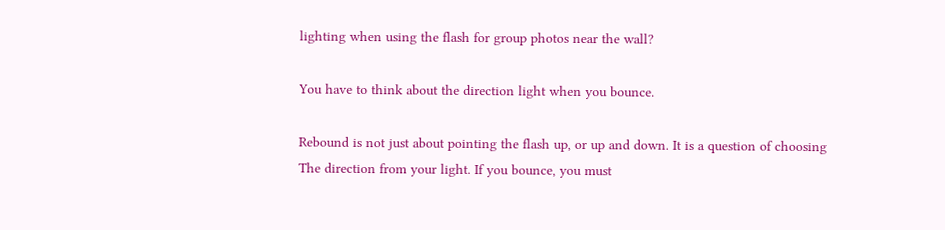lighting when using the flash for group photos near the wall?

You have to think about the direction light when you bounce.

Rebound is not just about pointing the flash up, or up and down. It is a question of choosing The direction from your light. If you bounce, you must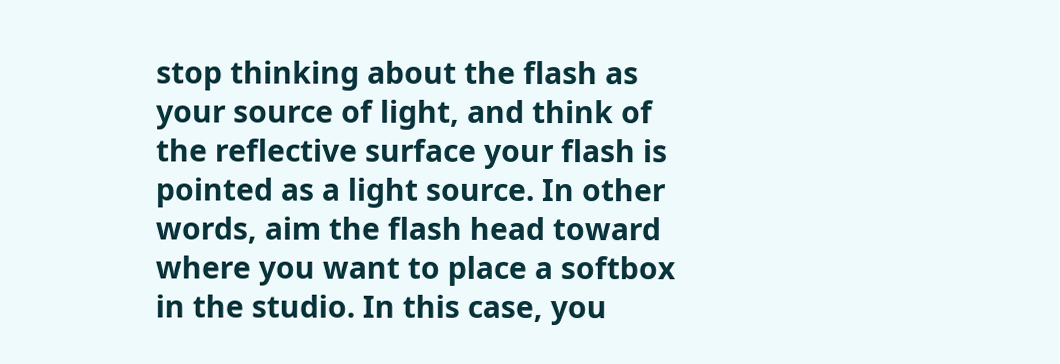stop thinking about the flash as your source of light, and think of the reflective surface your flash is pointed as a light source. In other words, aim the flash head toward where you want to place a softbox in the studio. In this case, you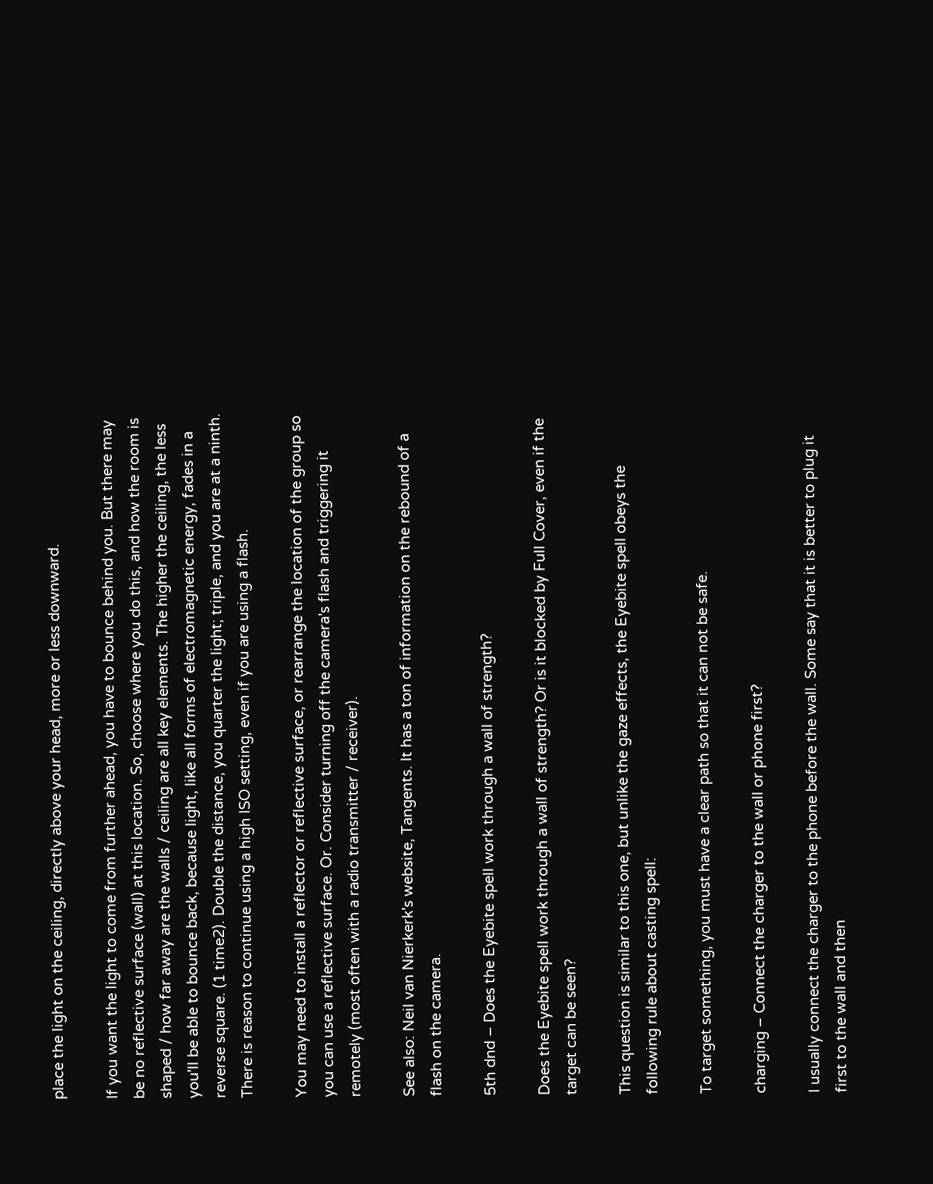place the light on the ceiling, directly above your head, more or less downward.

If you want the light to come from further ahead, you have to bounce behind you. But there may be no reflective surface (wall) at this location. So, choose where you do this, and how the room is shaped / how far away are the walls / ceiling are all key elements. The higher the ceiling, the less you'll be able to bounce back, because light, like all forms of electromagnetic energy, fades in a reverse square. (1 time2). Double the distance, you quarter the light; triple, and you are at a ninth. There is reason to continue using a high ISO setting, even if you are using a flash.

You may need to install a reflector or reflective surface, or rearrange the location of the group so you can use a reflective surface. Or. Consider turning off the camera's flash and triggering it remotely (most often with a radio transmitter / receiver).

See also: Neil van Nierkerk's website, Tangents. It has a ton of information on the rebound of a flash on the camera.

5th dnd – Does the Eyebite spell work through a wall of strength?

Does the Eyebite spell work through a wall of strength? Or is it blocked by Full Cover, even if the target can be seen?

This question is similar to this one, but unlike the gaze effects, the Eyebite spell obeys the following rule about casting spell:

To target something, you must have a clear path so that it can not be safe.

charging – Connect the charger to the wall or phone first?

I usually connect the charger to the phone before the wall. Some say that it is better to plug it first to the wall and then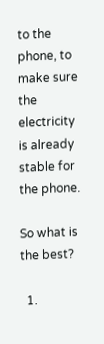to the phone, to make sure the electricity is already stable for the phone.

So what is the best?

  1.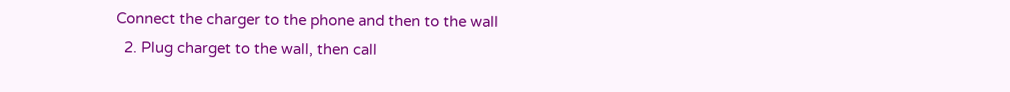Connect the charger to the phone and then to the wall
  2. Plug charget to the wall, then call